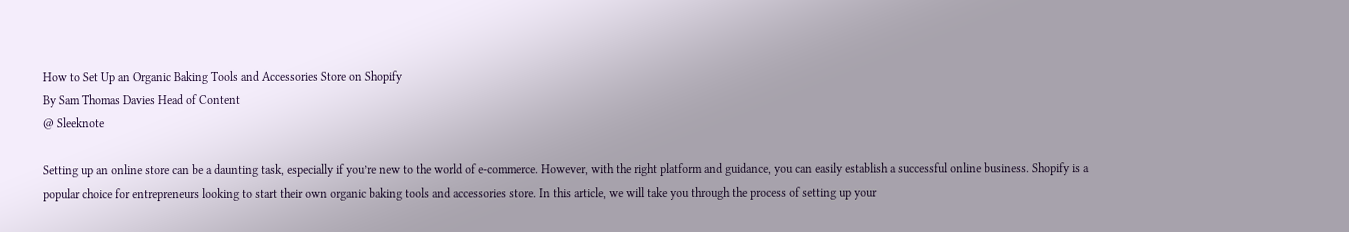How to Set Up an Organic Baking Tools and Accessories Store on Shopify
By Sam Thomas Davies Head of Content
@ Sleeknote

Setting up an online store can be a daunting task, especially if you’re new to the world of e-commerce. However, with the right platform and guidance, you can easily establish a successful online business. Shopify is a popular choice for entrepreneurs looking to start their own organic baking tools and accessories store. In this article, we will take you through the process of setting up your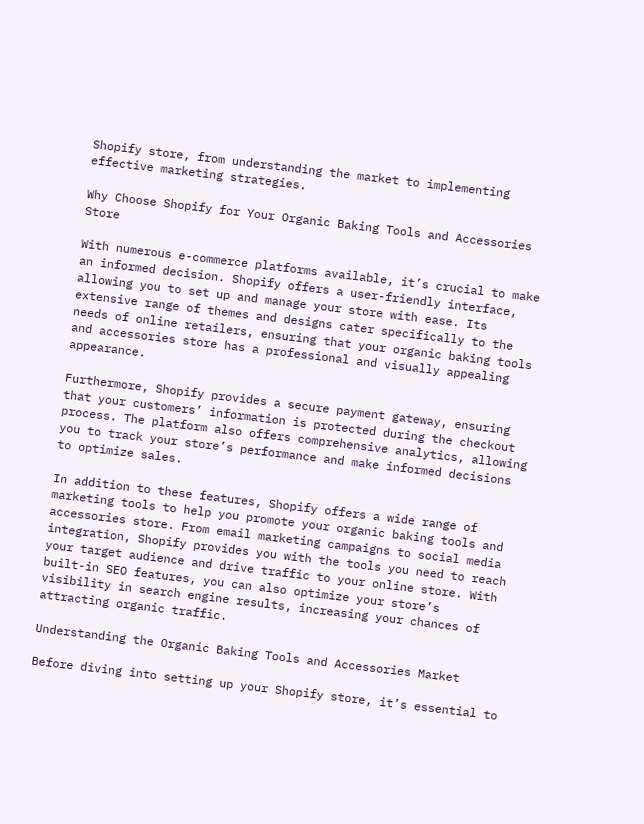Shopify store, from understanding the market to implementing effective marketing strategies.

Why Choose Shopify for Your Organic Baking Tools and Accessories Store

With numerous e-commerce platforms available, it’s crucial to make an informed decision. Shopify offers a user-friendly interface, allowing you to set up and manage your store with ease. Its extensive range of themes and designs cater specifically to the needs of online retailers, ensuring that your organic baking tools and accessories store has a professional and visually appealing appearance.

Furthermore, Shopify provides a secure payment gateway, ensuring that your customers’ information is protected during the checkout process. The platform also offers comprehensive analytics, allowing you to track your store’s performance and make informed decisions to optimize sales.

In addition to these features, Shopify offers a wide range of marketing tools to help you promote your organic baking tools and accessories store. From email marketing campaigns to social media integration, Shopify provides you with the tools you need to reach your target audience and drive traffic to your online store. With built-in SEO features, you can also optimize your store’s visibility in search engine results, increasing your chances of attracting organic traffic.

Understanding the Organic Baking Tools and Accessories Market

Before diving into setting up your Shopify store, it’s essential to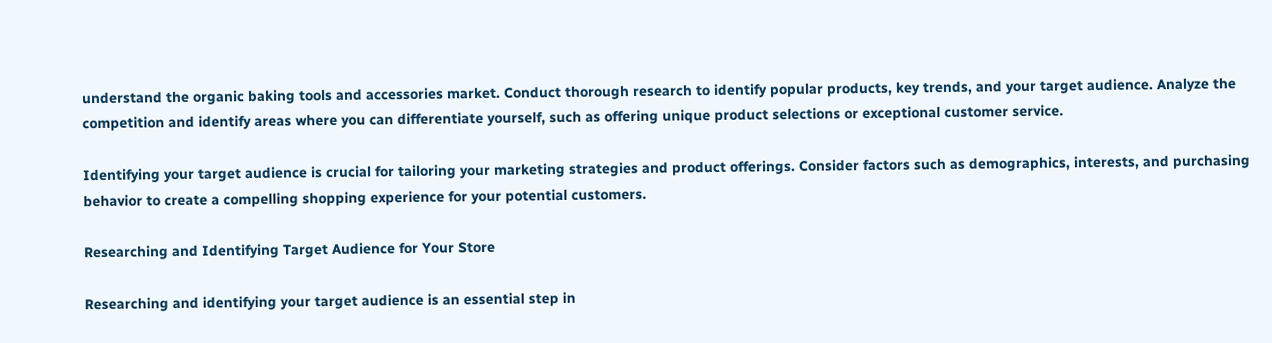understand the organic baking tools and accessories market. Conduct thorough research to identify popular products, key trends, and your target audience. Analyze the competition and identify areas where you can differentiate yourself, such as offering unique product selections or exceptional customer service.

Identifying your target audience is crucial for tailoring your marketing strategies and product offerings. Consider factors such as demographics, interests, and purchasing behavior to create a compelling shopping experience for your potential customers.

Researching and Identifying Target Audience for Your Store

Researching and identifying your target audience is an essential step in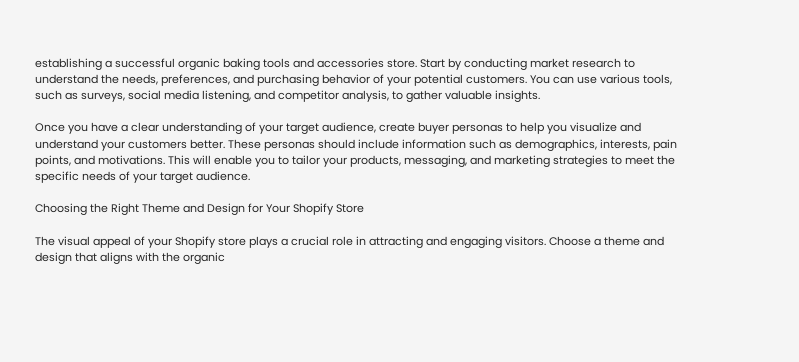establishing a successful organic baking tools and accessories store. Start by conducting market research to understand the needs, preferences, and purchasing behavior of your potential customers. You can use various tools, such as surveys, social media listening, and competitor analysis, to gather valuable insights.

Once you have a clear understanding of your target audience, create buyer personas to help you visualize and understand your customers better. These personas should include information such as demographics, interests, pain points, and motivations. This will enable you to tailor your products, messaging, and marketing strategies to meet the specific needs of your target audience.

Choosing the Right Theme and Design for Your Shopify Store

The visual appeal of your Shopify store plays a crucial role in attracting and engaging visitors. Choose a theme and design that aligns with the organic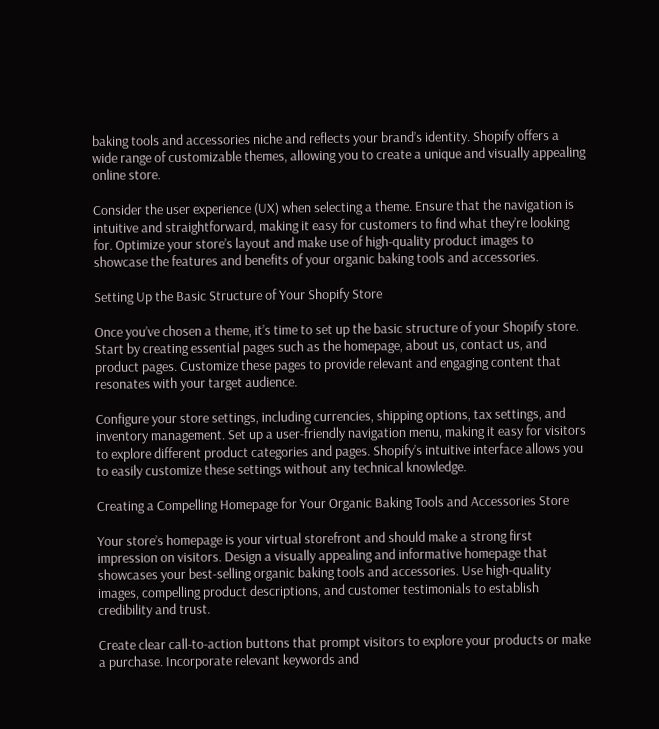baking tools and accessories niche and reflects your brand’s identity. Shopify offers a wide range of customizable themes, allowing you to create a unique and visually appealing online store.

Consider the user experience (UX) when selecting a theme. Ensure that the navigation is intuitive and straightforward, making it easy for customers to find what they’re looking for. Optimize your store’s layout and make use of high-quality product images to showcase the features and benefits of your organic baking tools and accessories.

Setting Up the Basic Structure of Your Shopify Store

Once you’ve chosen a theme, it’s time to set up the basic structure of your Shopify store. Start by creating essential pages such as the homepage, about us, contact us, and product pages. Customize these pages to provide relevant and engaging content that resonates with your target audience.

Configure your store settings, including currencies, shipping options, tax settings, and inventory management. Set up a user-friendly navigation menu, making it easy for visitors to explore different product categories and pages. Shopify’s intuitive interface allows you to easily customize these settings without any technical knowledge.

Creating a Compelling Homepage for Your Organic Baking Tools and Accessories Store

Your store’s homepage is your virtual storefront and should make a strong first impression on visitors. Design a visually appealing and informative homepage that showcases your best-selling organic baking tools and accessories. Use high-quality images, compelling product descriptions, and customer testimonials to establish credibility and trust.

Create clear call-to-action buttons that prompt visitors to explore your products or make a purchase. Incorporate relevant keywords and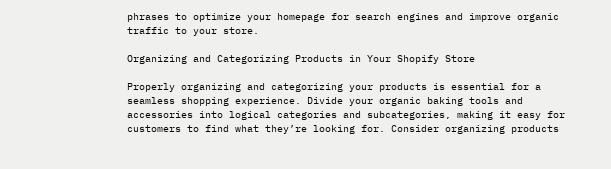phrases to optimize your homepage for search engines and improve organic traffic to your store.

Organizing and Categorizing Products in Your Shopify Store

Properly organizing and categorizing your products is essential for a seamless shopping experience. Divide your organic baking tools and accessories into logical categories and subcategories, making it easy for customers to find what they’re looking for. Consider organizing products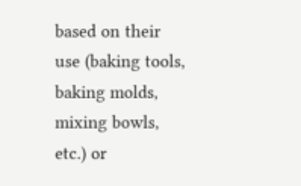based on their use (baking tools, baking molds, mixing bowls, etc.) or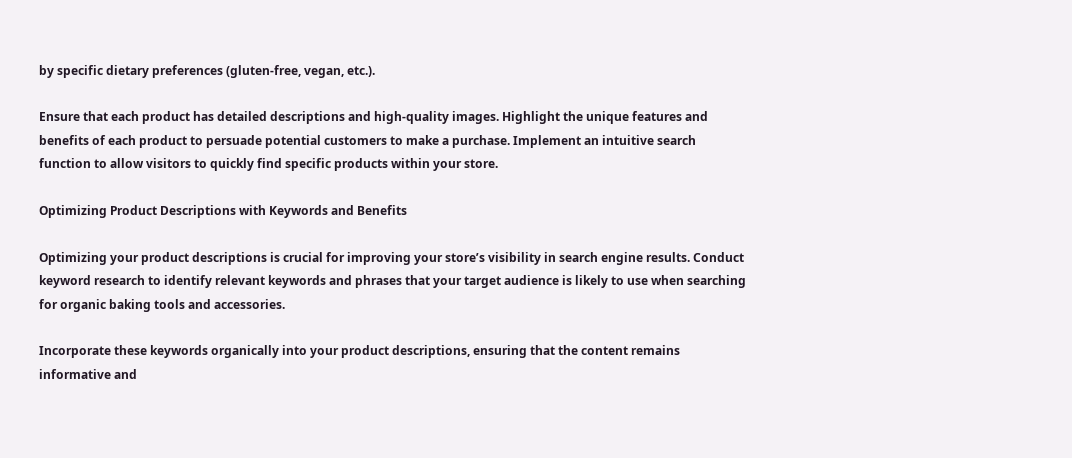by specific dietary preferences (gluten-free, vegan, etc.).

Ensure that each product has detailed descriptions and high-quality images. Highlight the unique features and benefits of each product to persuade potential customers to make a purchase. Implement an intuitive search function to allow visitors to quickly find specific products within your store.

Optimizing Product Descriptions with Keywords and Benefits

Optimizing your product descriptions is crucial for improving your store’s visibility in search engine results. Conduct keyword research to identify relevant keywords and phrases that your target audience is likely to use when searching for organic baking tools and accessories.

Incorporate these keywords organically into your product descriptions, ensuring that the content remains informative and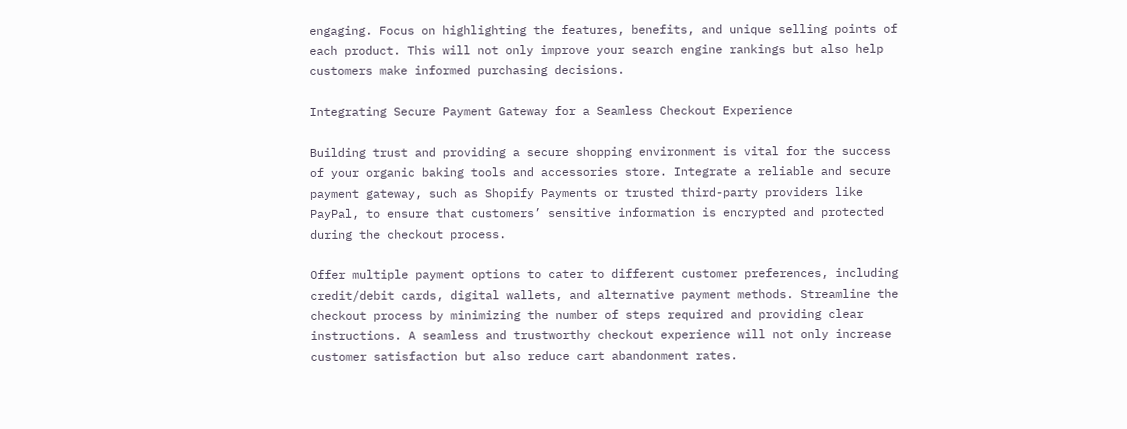engaging. Focus on highlighting the features, benefits, and unique selling points of each product. This will not only improve your search engine rankings but also help customers make informed purchasing decisions.

Integrating Secure Payment Gateway for a Seamless Checkout Experience

Building trust and providing a secure shopping environment is vital for the success of your organic baking tools and accessories store. Integrate a reliable and secure payment gateway, such as Shopify Payments or trusted third-party providers like PayPal, to ensure that customers’ sensitive information is encrypted and protected during the checkout process.

Offer multiple payment options to cater to different customer preferences, including credit/debit cards, digital wallets, and alternative payment methods. Streamline the checkout process by minimizing the number of steps required and providing clear instructions. A seamless and trustworthy checkout experience will not only increase customer satisfaction but also reduce cart abandonment rates.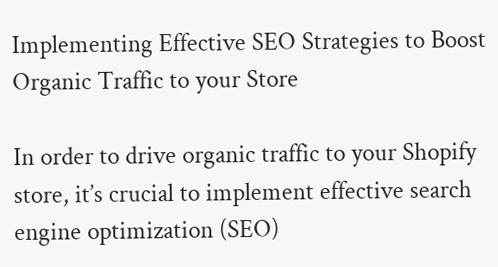Implementing Effective SEO Strategies to Boost Organic Traffic to your Store

In order to drive organic traffic to your Shopify store, it’s crucial to implement effective search engine optimization (SEO)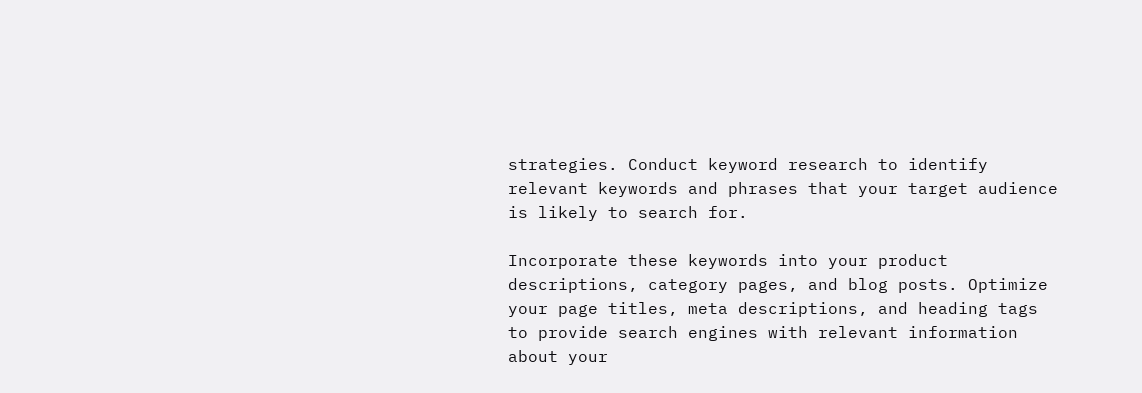strategies. Conduct keyword research to identify relevant keywords and phrases that your target audience is likely to search for.

Incorporate these keywords into your product descriptions, category pages, and blog posts. Optimize your page titles, meta descriptions, and heading tags to provide search engines with relevant information about your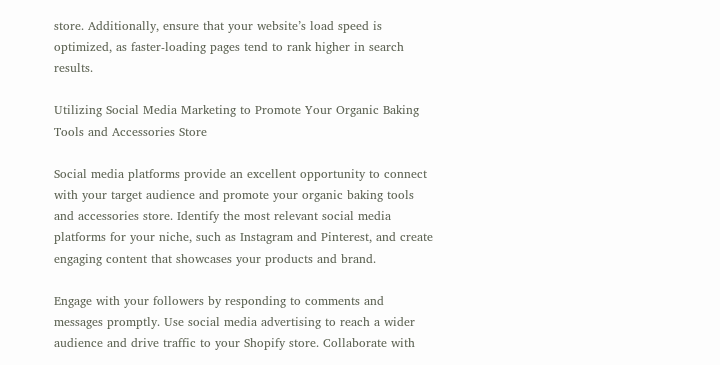store. Additionally, ensure that your website’s load speed is optimized, as faster-loading pages tend to rank higher in search results.

Utilizing Social Media Marketing to Promote Your Organic Baking Tools and Accessories Store

Social media platforms provide an excellent opportunity to connect with your target audience and promote your organic baking tools and accessories store. Identify the most relevant social media platforms for your niche, such as Instagram and Pinterest, and create engaging content that showcases your products and brand.

Engage with your followers by responding to comments and messages promptly. Use social media advertising to reach a wider audience and drive traffic to your Shopify store. Collaborate with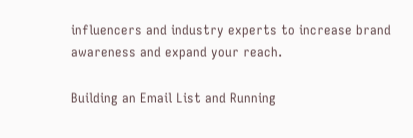influencers and industry experts to increase brand awareness and expand your reach.

Building an Email List and Running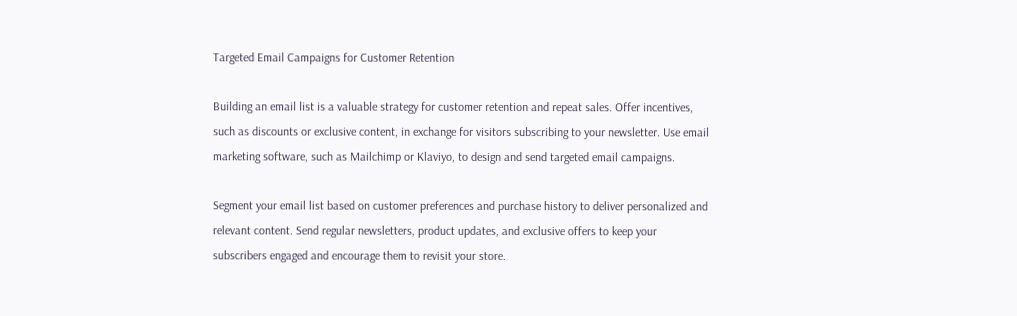Targeted Email Campaigns for Customer Retention

Building an email list is a valuable strategy for customer retention and repeat sales. Offer incentives, such as discounts or exclusive content, in exchange for visitors subscribing to your newsletter. Use email marketing software, such as Mailchimp or Klaviyo, to design and send targeted email campaigns.

Segment your email list based on customer preferences and purchase history to deliver personalized and relevant content. Send regular newsletters, product updates, and exclusive offers to keep your subscribers engaged and encourage them to revisit your store.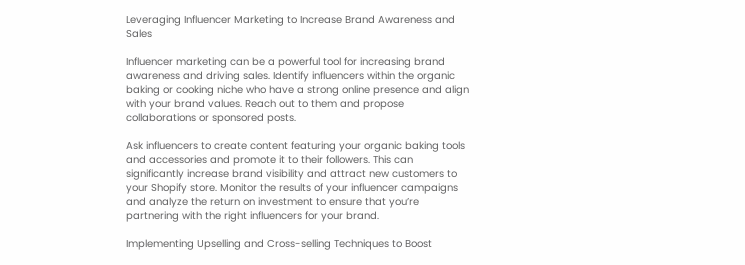Leveraging Influencer Marketing to Increase Brand Awareness and Sales

Influencer marketing can be a powerful tool for increasing brand awareness and driving sales. Identify influencers within the organic baking or cooking niche who have a strong online presence and align with your brand values. Reach out to them and propose collaborations or sponsored posts.

Ask influencers to create content featuring your organic baking tools and accessories and promote it to their followers. This can significantly increase brand visibility and attract new customers to your Shopify store. Monitor the results of your influencer campaigns and analyze the return on investment to ensure that you’re partnering with the right influencers for your brand.

Implementing Upselling and Cross-selling Techniques to Boost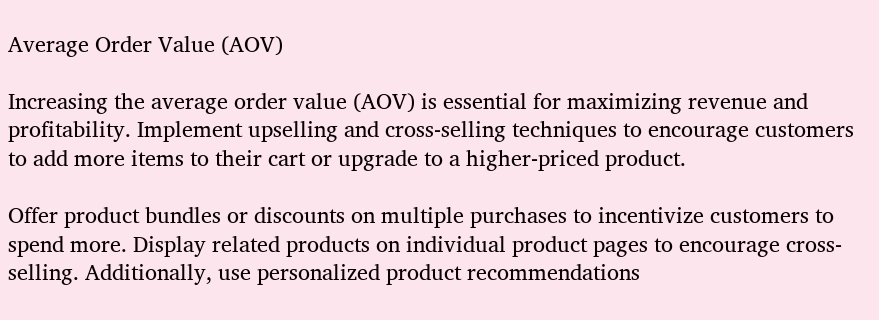Average Order Value (AOV)

Increasing the average order value (AOV) is essential for maximizing revenue and profitability. Implement upselling and cross-selling techniques to encourage customers to add more items to their cart or upgrade to a higher-priced product.

Offer product bundles or discounts on multiple purchases to incentivize customers to spend more. Display related products on individual product pages to encourage cross-selling. Additionally, use personalized product recommendations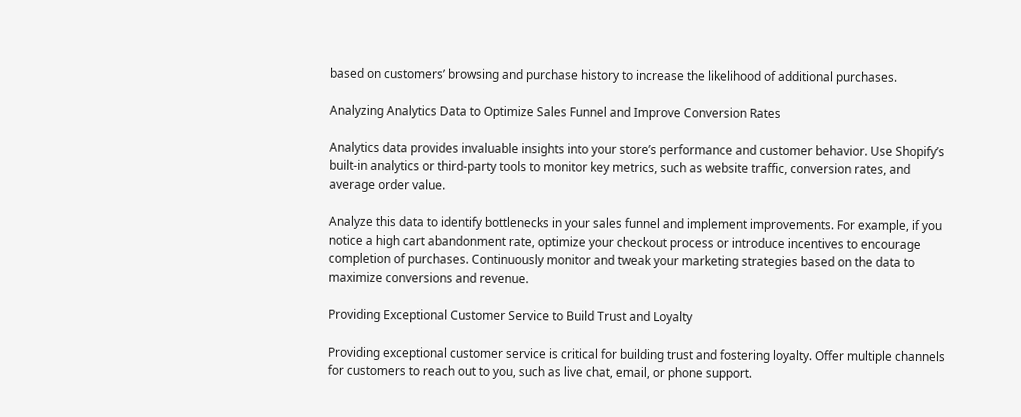based on customers’ browsing and purchase history to increase the likelihood of additional purchases.

Analyzing Analytics Data to Optimize Sales Funnel and Improve Conversion Rates

Analytics data provides invaluable insights into your store’s performance and customer behavior. Use Shopify’s built-in analytics or third-party tools to monitor key metrics, such as website traffic, conversion rates, and average order value.

Analyze this data to identify bottlenecks in your sales funnel and implement improvements. For example, if you notice a high cart abandonment rate, optimize your checkout process or introduce incentives to encourage completion of purchases. Continuously monitor and tweak your marketing strategies based on the data to maximize conversions and revenue.

Providing Exceptional Customer Service to Build Trust and Loyalty

Providing exceptional customer service is critical for building trust and fostering loyalty. Offer multiple channels for customers to reach out to you, such as live chat, email, or phone support.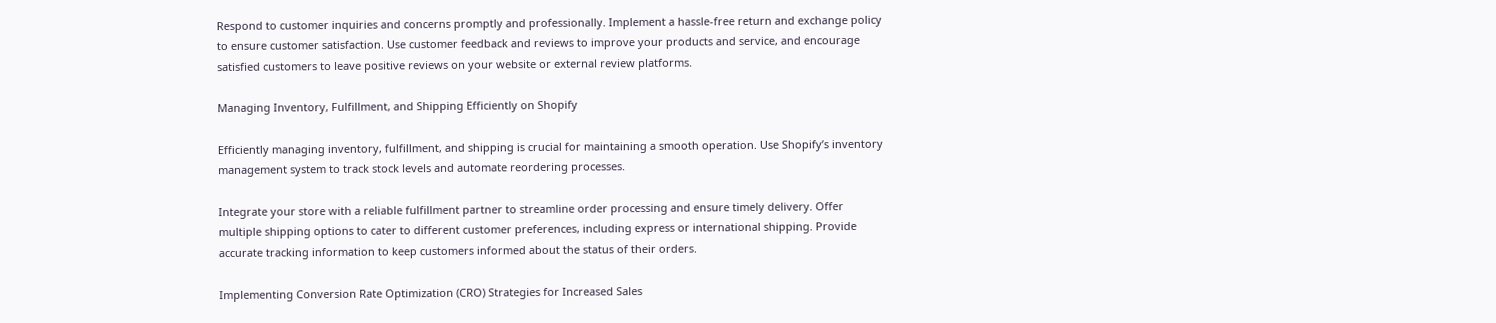Respond to customer inquiries and concerns promptly and professionally. Implement a hassle-free return and exchange policy to ensure customer satisfaction. Use customer feedback and reviews to improve your products and service, and encourage satisfied customers to leave positive reviews on your website or external review platforms.

Managing Inventory, Fulfillment, and Shipping Efficiently on Shopify

Efficiently managing inventory, fulfillment, and shipping is crucial for maintaining a smooth operation. Use Shopify’s inventory management system to track stock levels and automate reordering processes.

Integrate your store with a reliable fulfillment partner to streamline order processing and ensure timely delivery. Offer multiple shipping options to cater to different customer preferences, including express or international shipping. Provide accurate tracking information to keep customers informed about the status of their orders.

Implementing Conversion Rate Optimization (CRO) Strategies for Increased Sales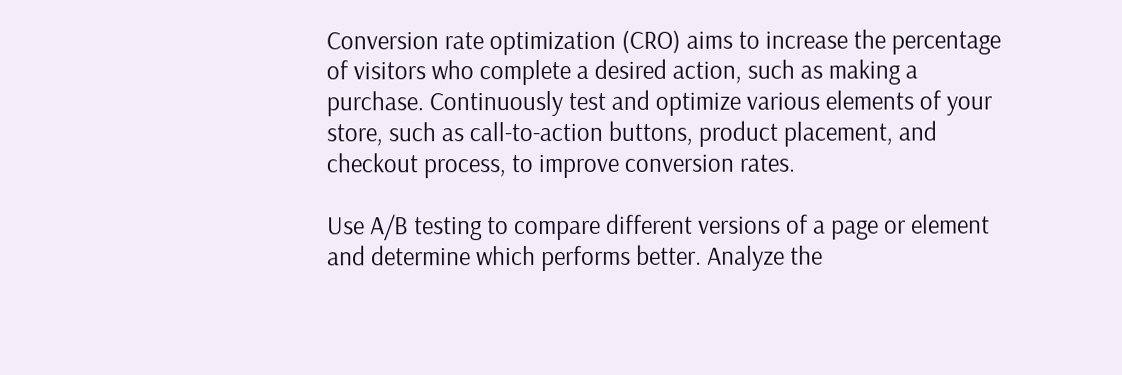Conversion rate optimization (CRO) aims to increase the percentage of visitors who complete a desired action, such as making a purchase. Continuously test and optimize various elements of your store, such as call-to-action buttons, product placement, and checkout process, to improve conversion rates.

Use A/B testing to compare different versions of a page or element and determine which performs better. Analyze the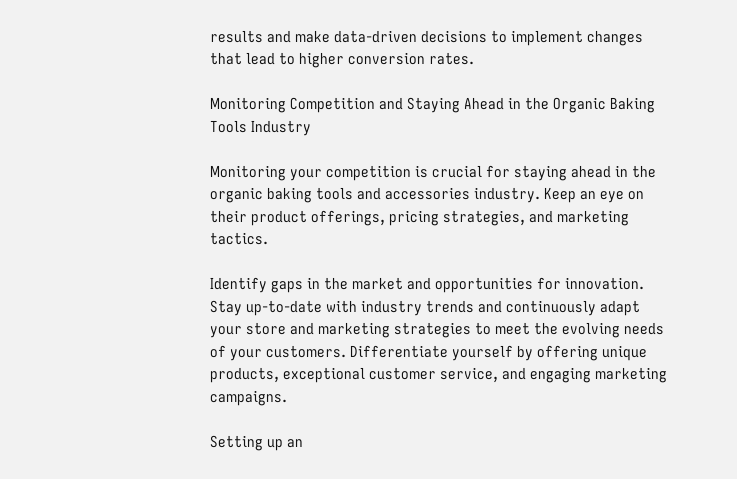results and make data-driven decisions to implement changes that lead to higher conversion rates.

Monitoring Competition and Staying Ahead in the Organic Baking Tools Industry

Monitoring your competition is crucial for staying ahead in the organic baking tools and accessories industry. Keep an eye on their product offerings, pricing strategies, and marketing tactics.

Identify gaps in the market and opportunities for innovation. Stay up-to-date with industry trends and continuously adapt your store and marketing strategies to meet the evolving needs of your customers. Differentiate yourself by offering unique products, exceptional customer service, and engaging marketing campaigns.

Setting up an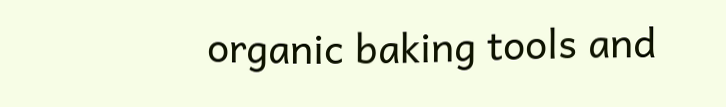organic baking tools and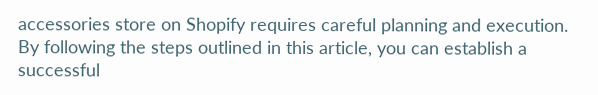accessories store on Shopify requires careful planning and execution. By following the steps outlined in this article, you can establish a successful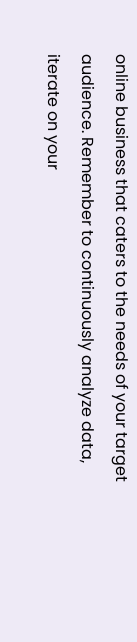online business that caters to the needs of your target audience. Remember to continuously analyze data, iterate on your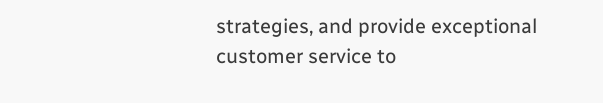strategies, and provide exceptional customer service to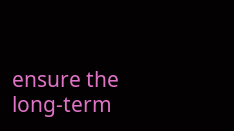ensure the long-term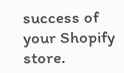success of your Shopify store.